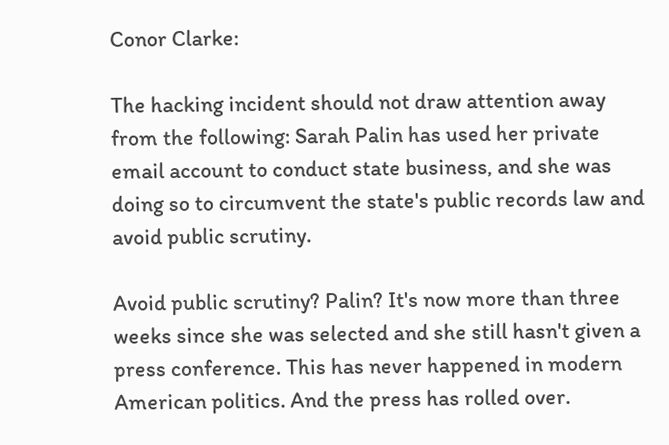Conor Clarke:

The hacking incident should not draw attention away from the following: Sarah Palin has used her private email account to conduct state business, and she was doing so to circumvent the state's public records law and avoid public scrutiny.

Avoid public scrutiny? Palin? It's now more than three weeks since she was selected and she still hasn't given a press conference. This has never happened in modern American politics. And the press has rolled over.